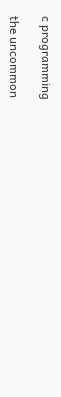c programming

the uncommon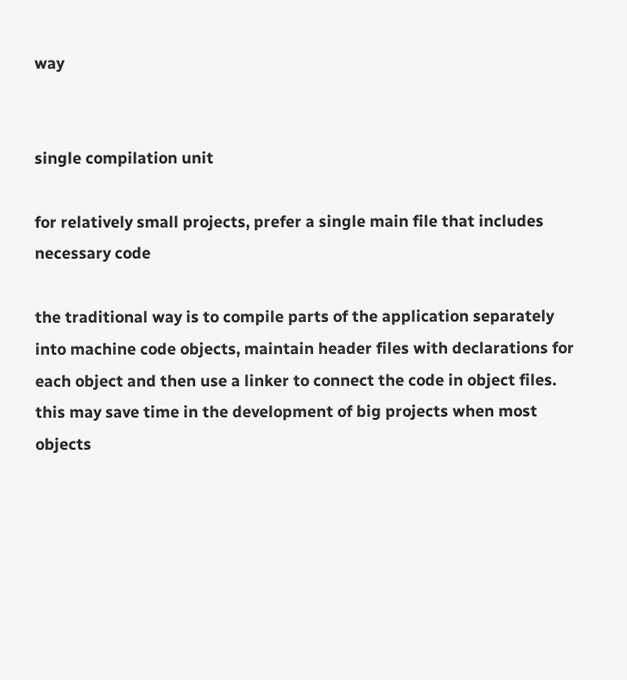way


single compilation unit

for relatively small projects, prefer a single main file that includes necessary code

the traditional way is to compile parts of the application separately into machine code objects, maintain header files with declarations for each object and then use a linker to connect the code in object files. this may save time in the development of big projects when most objects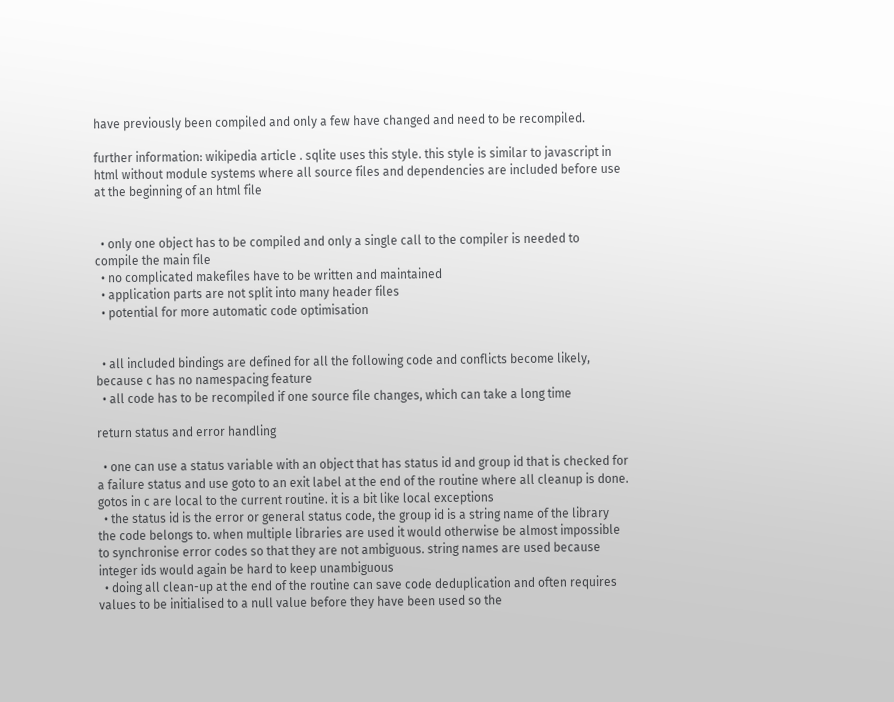have previously been compiled and only a few have changed and need to be recompiled.

further information: wikipedia article . sqlite uses this style. this style is similar to javascript in html without module systems where all source files and dependencies are included before use at the beginning of an html file


  • only one object has to be compiled and only a single call to the compiler is needed to compile the main file
  • no complicated makefiles have to be written and maintained
  • application parts are not split into many header files
  • potential for more automatic code optimisation


  • all included bindings are defined for all the following code and conflicts become likely, because c has no namespacing feature
  • all code has to be recompiled if one source file changes, which can take a long time

return status and error handling

  • one can use a status variable with an object that has status id and group id that is checked for a failure status and use goto to an exit label at the end of the routine where all cleanup is done. gotos in c are local to the current routine. it is a bit like local exceptions
  • the status id is the error or general status code, the group id is a string name of the library the code belongs to. when multiple libraries are used it would otherwise be almost impossible to synchronise error codes so that they are not ambiguous. string names are used because integer ids would again be hard to keep unambiguous
  • doing all clean-up at the end of the routine can save code deduplication and often requires values to be initialised to a null value before they have been used so the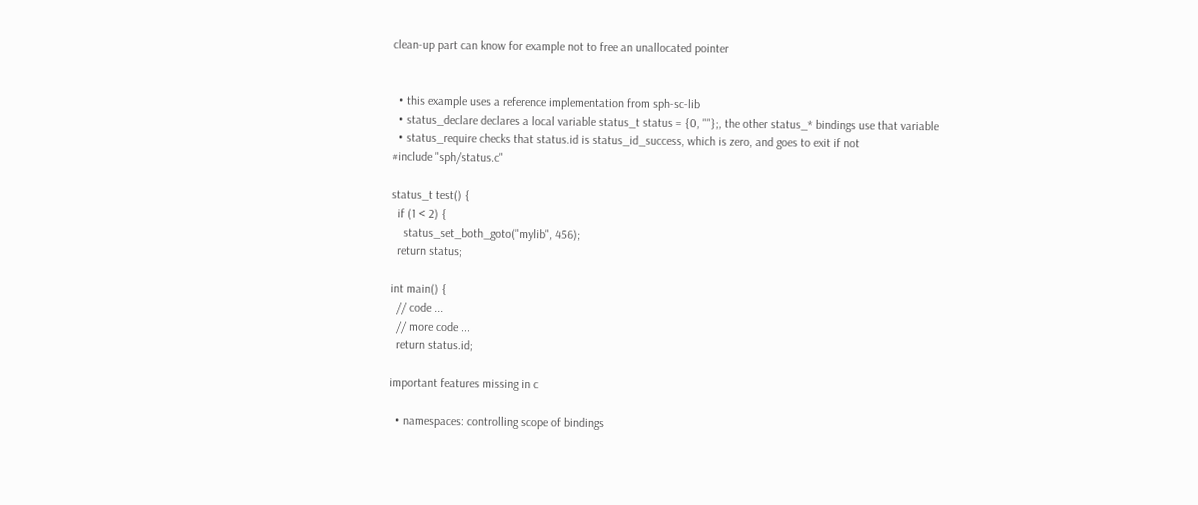clean-up part can know for example not to free an unallocated pointer


  • this example uses a reference implementation from sph-sc-lib
  • status_declare declares a local variable status_t status = {0, ""};, the other status_* bindings use that variable
  • status_require checks that status.id is status_id_success, which is zero, and goes to exit if not
#include "sph/status.c"

status_t test() {
  if (1 < 2) {
    status_set_both_goto("mylib", 456);
  return status;

int main() {
  // code ...
  // more code ...
  return status.id;

important features missing in c

  • namespaces: controlling scope of bindings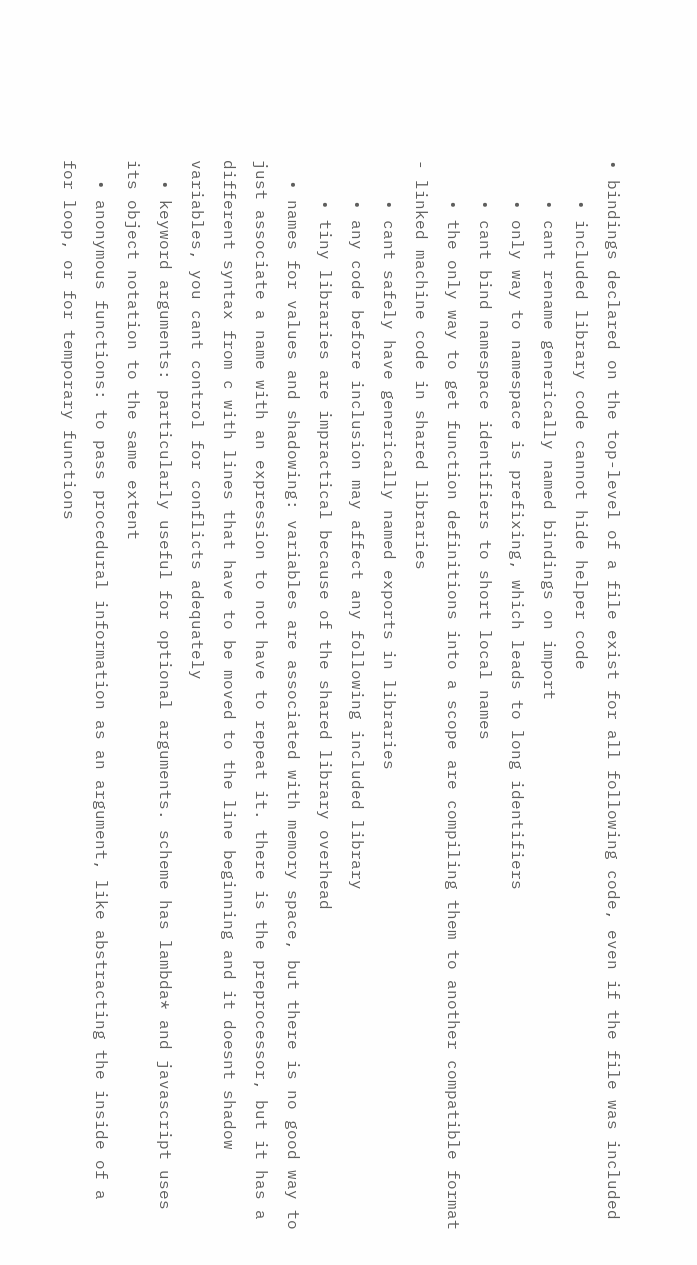• bindings declared on the top-level of a file exist for all following code, even if the file was included
    • included library code cannot hide helper code
    • cant rename generically named bindings on import
    • only way to namespace is prefixing, which leads to long identifiers
    • cant bind namespace identifiers to short local names
    • the only way to get function definitions into a scope are compiling them to another compatible format - linked machine code in shared libraries
    • cant safely have generically named exports in libraries
    • any code before inclusion may affect any following included library
    • tiny libraries are impractical because of the shared library overhead
  • names for values and shadowing: variables are associated with memory space, but there is no good way to just associate a name with an expression to not have to repeat it. there is the preprocessor, but it has a different syntax from c with lines that have to be moved to the line beginning and it doesnt shadow variables, you cant control for conflicts adequately
  • keyword arguments: particularly useful for optional arguments. scheme has lambda* and javascript uses its object notation to the same extent
  • anonymous functions: to pass procedural information as an argument, like abstracting the inside of a for loop, or for temporary functions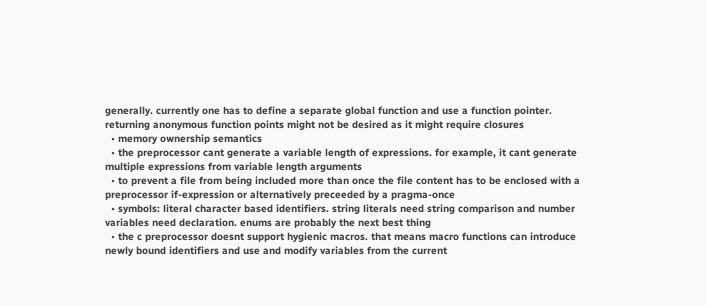generally. currently one has to define a separate global function and use a function pointer. returning anonymous function points might not be desired as it might require closures
  • memory ownership semantics
  • the preprocessor cant generate a variable length of expressions. for example, it cant generate multiple expressions from variable length arguments
  • to prevent a file from being included more than once the file content has to be enclosed with a preprocessor if-expression or alternatively preceeded by a pragma-once
  • symbols: literal character based identifiers. string literals need string comparison and number variables need declaration. enums are probably the next best thing
  • the c preprocessor doesnt support hygienic macros. that means macro functions can introduce newly bound identifiers and use and modify variables from the current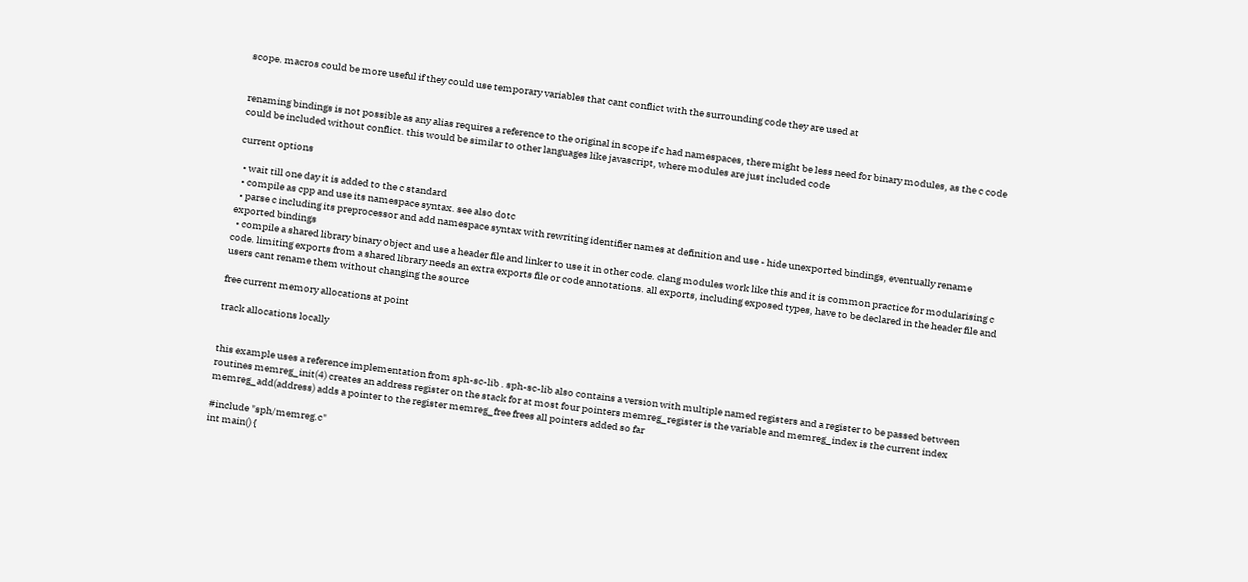scope. macros could be more useful if they could use temporary variables that cant conflict with the surrounding code they are used at


renaming bindings is not possible as any alias requires a reference to the original in scope if c had namespaces, there might be less need for binary modules, as the c code could be included without conflict. this would be similar to other languages like javascript, where modules are just included code

current options

  • wait till one day it is added to the c standard
  • compile as cpp and use its namespace syntax. see also dotc
  • parse c including its preprocessor and add namespace syntax with rewriting identifier names at definition and use - hide unexported bindings, eventually rename exported bindings
  • compile a shared library binary object and use a header file and linker to use it in other code. clang modules work like this and it is common practice for modularising c code. limiting exports from a shared library needs an extra exports file or code annotations. all exports, including exposed types, have to be declared in the header file and users cant rename them without changing the source

free current memory allocations at point

track allocations locally


this example uses a reference implementation from sph-sc-lib . sph-sc-lib also contains a version with multiple named registers and a register to be passed between routines memreg_init(4) creates an address register on the stack for at most four pointers memreg_register is the variable and memreg_index is the current index memreg_add(address) adds a pointer to the register memreg_free frees all pointers added so far

#include "sph/memreg.c"
int main() {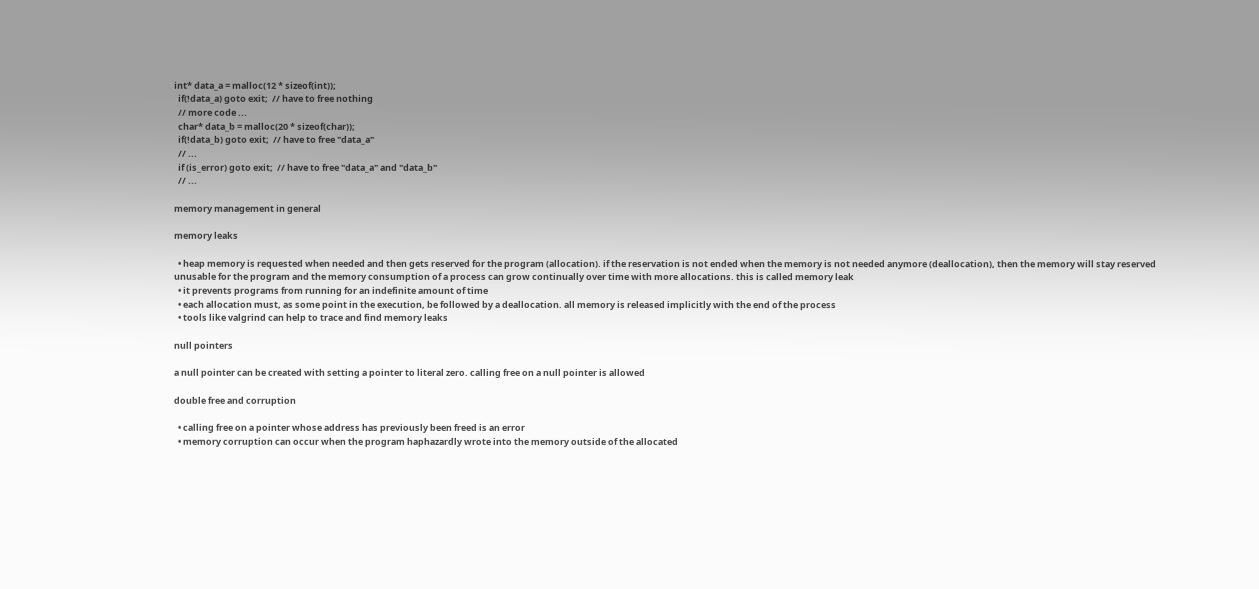int* data_a = malloc(12 * sizeof(int));
  if(!data_a) goto exit;  // have to free nothing
  // more code ...
  char* data_b = malloc(20 * sizeof(char));
  if(!data_b) goto exit;  // have to free "data_a"
  // ...
  if (is_error) goto exit;  // have to free "data_a" and "data_b"
  // ...

memory management in general

memory leaks

  • heap memory is requested when needed and then gets reserved for the program (allocation). if the reservation is not ended when the memory is not needed anymore (deallocation), then the memory will stay reserved unusable for the program and the memory consumption of a process can grow continually over time with more allocations. this is called memory leak
  • it prevents programs from running for an indefinite amount of time
  • each allocation must, as some point in the execution, be followed by a deallocation. all memory is released implicitly with the end of the process
  • tools like valgrind can help to trace and find memory leaks

null pointers

a null pointer can be created with setting a pointer to literal zero. calling free on a null pointer is allowed

double free and corruption

  • calling free on a pointer whose address has previously been freed is an error
  • memory corruption can occur when the program haphazardly wrote into the memory outside of the allocated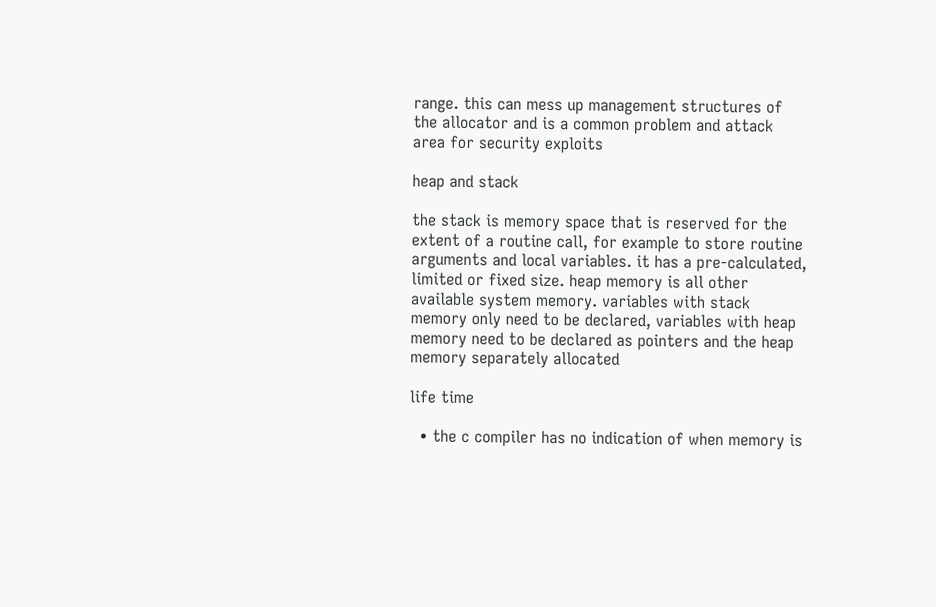range. this can mess up management structures of the allocator and is a common problem and attack area for security exploits

heap and stack

the stack is memory space that is reserved for the extent of a routine call, for example to store routine arguments and local variables. it has a pre-calculated, limited or fixed size. heap memory is all other available system memory. variables with stack memory only need to be declared, variables with heap memory need to be declared as pointers and the heap memory separately allocated

life time

  • the c compiler has no indication of when memory is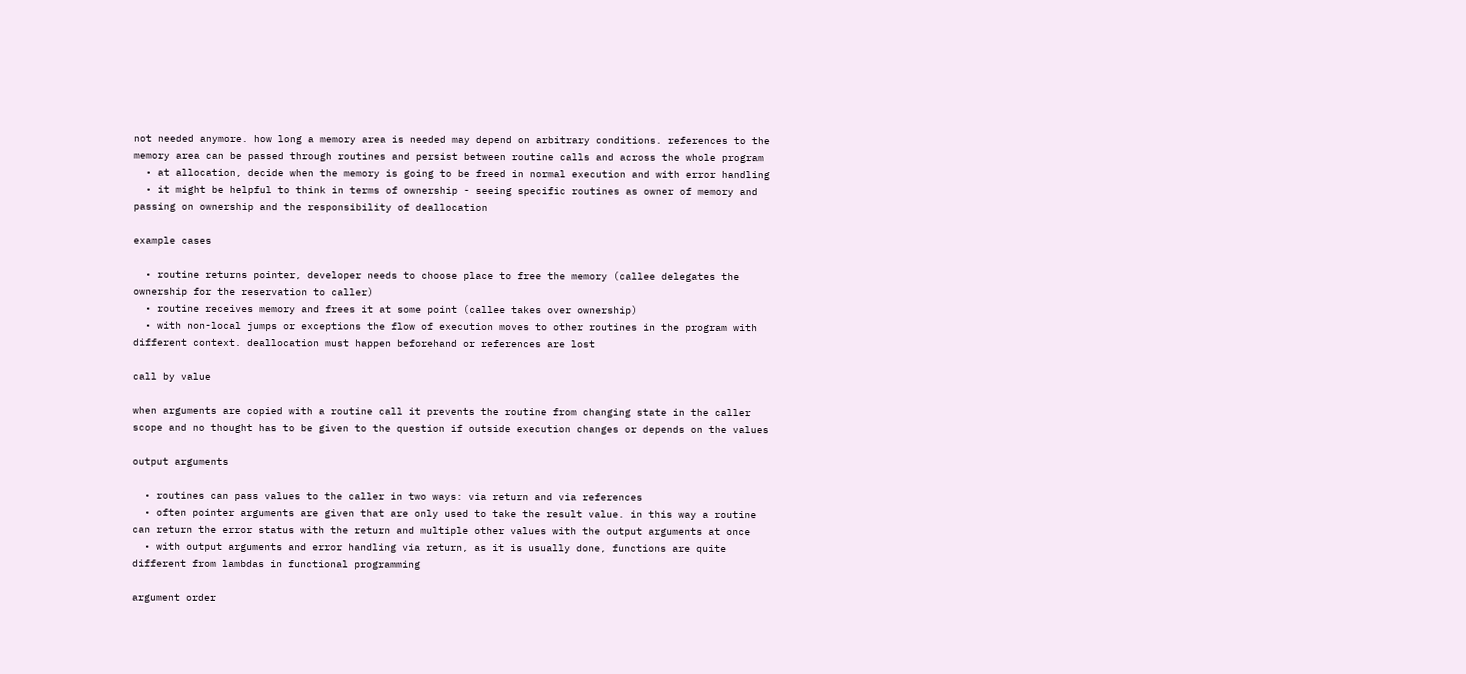not needed anymore. how long a memory area is needed may depend on arbitrary conditions. references to the memory area can be passed through routines and persist between routine calls and across the whole program
  • at allocation, decide when the memory is going to be freed in normal execution and with error handling
  • it might be helpful to think in terms of ownership - seeing specific routines as owner of memory and passing on ownership and the responsibility of deallocation

example cases

  • routine returns pointer, developer needs to choose place to free the memory (callee delegates the ownership for the reservation to caller)
  • routine receives memory and frees it at some point (callee takes over ownership)
  • with non-local jumps or exceptions the flow of execution moves to other routines in the program with different context. deallocation must happen beforehand or references are lost

call by value

when arguments are copied with a routine call it prevents the routine from changing state in the caller scope and no thought has to be given to the question if outside execution changes or depends on the values

output arguments

  • routines can pass values to the caller in two ways: via return and via references
  • often pointer arguments are given that are only used to take the result value. in this way a routine can return the error status with the return and multiple other values with the output arguments at once
  • with output arguments and error handling via return, as it is usually done, functions are quite different from lambdas in functional programming

argument order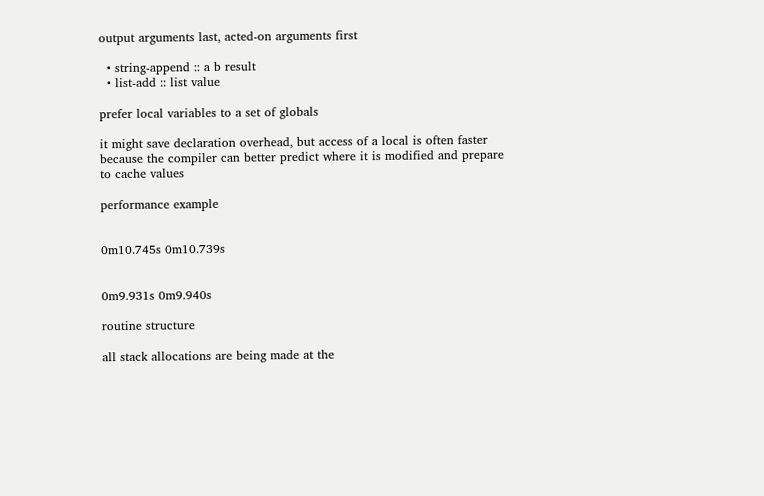output arguments last, acted-on arguments first

  • string-append :: a b result
  • list-add :: list value

prefer local variables to a set of globals

it might save declaration overhead, but access of a local is often faster because the compiler can better predict where it is modified and prepare to cache values

performance example


0m10.745s 0m10.739s


0m9.931s 0m9.940s

routine structure

all stack allocations are being made at the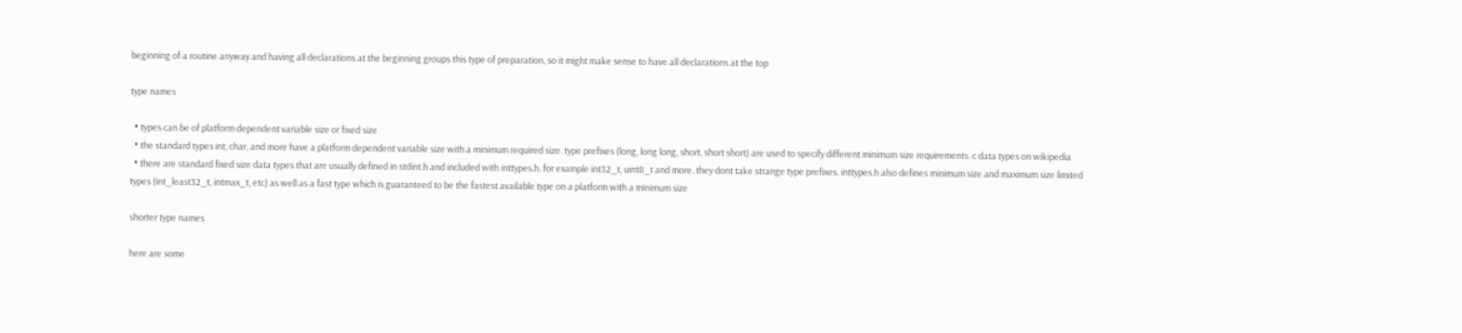beginning of a routine anyway and having all declarations at the beginning groups this type of preparation, so it might make sense to have all declarations at the top

type names

  • types can be of platform dependent variable size or fixed size
  • the standard types int, char, and more have a platform dependent variable size with a minimum required size. type prefixes (long, long long, short, short short) are used to specify different minimum size requirements. c data types on wikipedia
  • there are standard fixed size data types that are usually defined in stdint.h and included with inttypes.h. for example int32_t, uint8_t and more. they dont take strange type prefixes. inttypes.h also defines minimum size and maximum size limited types (int_least32_t, intmax_t, etc) as well as a fast type which is guaranteed to be the fastest available type on a platform with a minimum size

shorter type names

here are some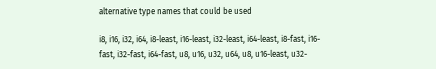alternative type names that could be used

i8, i16, i32, i64, i8-least, i16-least, i32-least, i64-least, i8-fast, i16-fast, i32-fast, i64-fast, u8, u16, u32, u64, u8, u16-least, u32-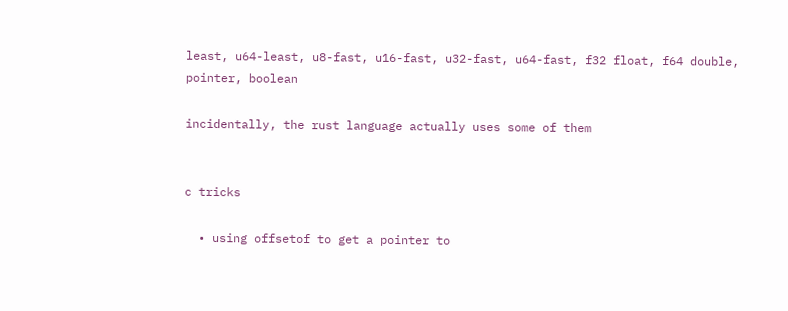least, u64-least, u8-fast, u16-fast, u32-fast, u64-fast, f32 float, f64 double, pointer, boolean

incidentally, the rust language actually uses some of them


c tricks

  • using offsetof to get a pointer to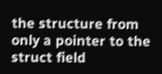the structure from only a pointer to the struct field